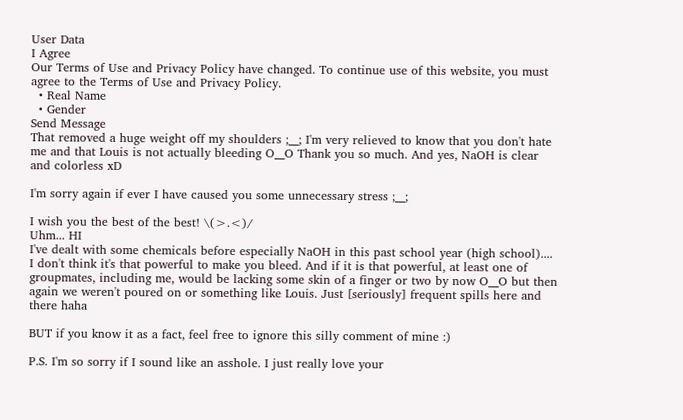User Data
I Agree
Our Terms of Use and Privacy Policy have changed. To continue use of this website, you must agree to the Terms of Use and Privacy Policy.
  • Real Name
  • Gender
Send Message
That removed a huge weight off my shoulders ;__; I'm very relieved to know that you don't hate me and that Louis is not actually bleeding O__O Thank you so much. And yes, NaOH is clear and colorless xD

I'm sorry again if ever I have caused you some unnecessary stress ;__;

I wish you the best of the best! \(>.<)/
Uhm... HI
I've dealt with some chemicals before especially NaOH in this past school year (high school).... I don't think it's that powerful to make you bleed. And if it is that powerful, at least one of groupmates, including me, would be lacking some skin of a finger or two by now O__O but then again we weren't poured on or something like Louis. Just [seriously] frequent spills here and there haha

BUT if you know it as a fact, feel free to ignore this silly comment of mine :)

P.S. I'm so sorry if I sound like an asshole. I just really love your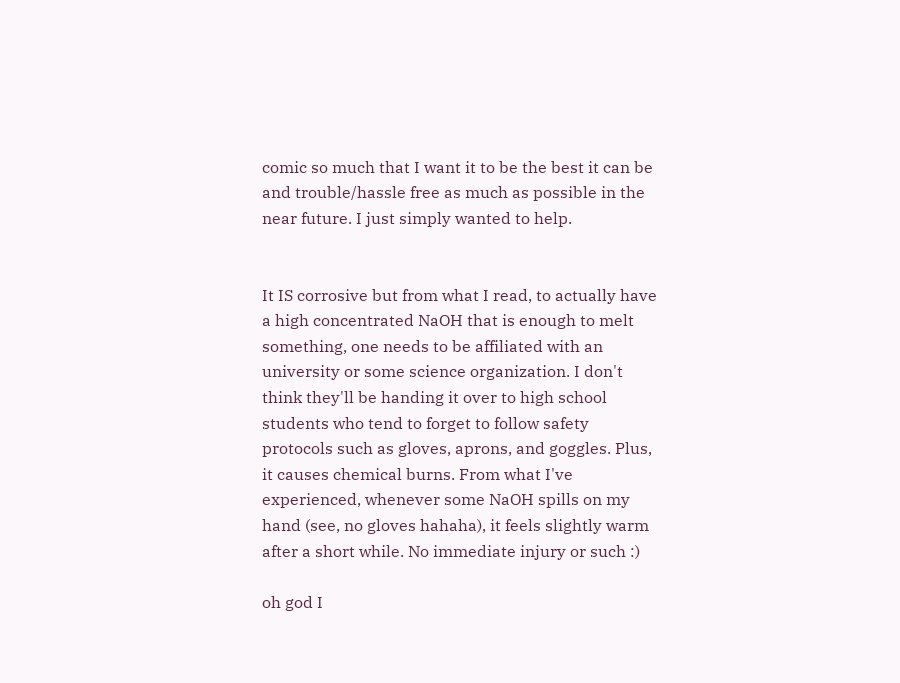comic so much that I want it to be the best it can be and trouble/hassle free as much as possible in the near future. I just simply wanted to help.


It IS corrosive but from what I read, to actually have a high concentrated NaOH that is enough to melt something, one needs to be affiliated with an university or some science organization. I don't think they'll be handing it over to high school students who tend to forget to follow safety protocols such as gloves, aprons, and goggles. Plus, it causes chemical burns. From what I've experienced, whenever some NaOH spills on my hand (see, no gloves hahaha), it feels slightly warm after a short while. No immediate injury or such :)

oh god I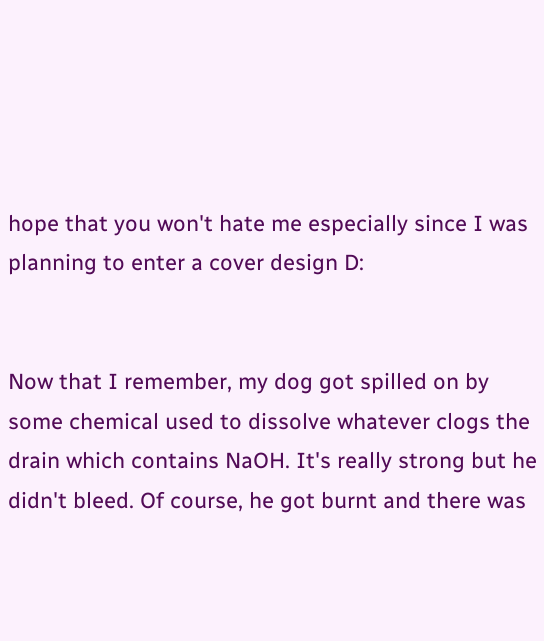hope that you won't hate me especially since I was planning to enter a cover design D:


Now that I remember, my dog got spilled on by some chemical used to dissolve whatever clogs the drain which contains NaOH. It's really strong but he didn't bleed. Of course, he got burnt and there was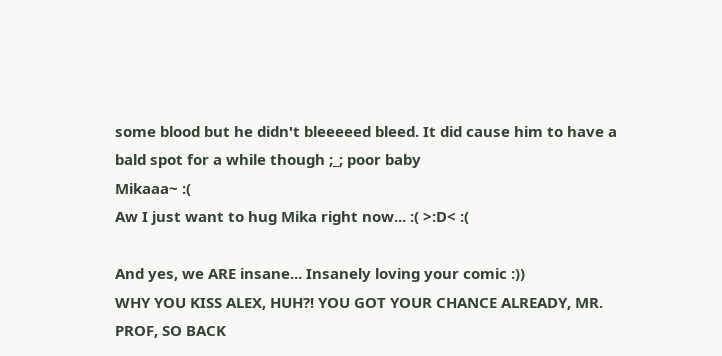some blood but he didn't bleeeeed bleed. It did cause him to have a bald spot for a while though ;_; poor baby
Mikaaa~ :(
Aw I just want to hug Mika right now... :( >:D< :(

And yes, we ARE insane... Insanely loving your comic :))
WHY YOU KISS ALEX, HUH?! YOU GOT YOUR CHANCE ALREADY, MR. PROF, SO BACK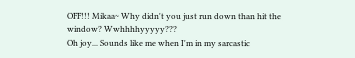OFF!!! Mikaa~ Why didn't you just run down than hit the window? Wwhhhhyyyyy???
Oh joy... Sounds like me when I'm in my sarcastic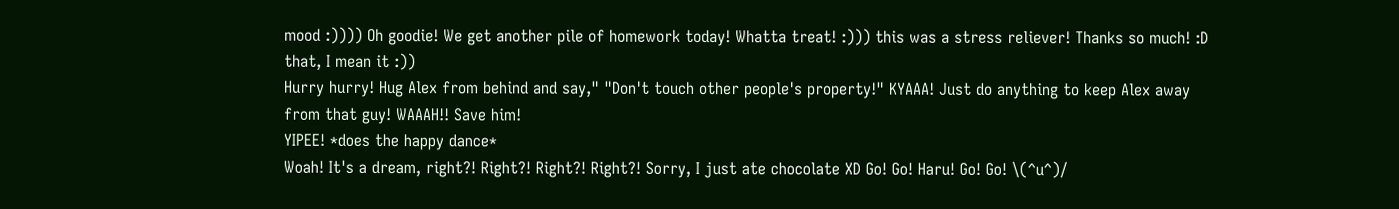mood :)))) Oh goodie! We get another pile of homework today! Whatta treat! :))) this was a stress reliever! Thanks so much! :D that, I mean it :))
Hurry hurry! Hug Alex from behind and say," "Don't touch other people's property!" KYAAA! Just do anything to keep Alex away from that guy! WAAAH!! Save him!
YIPEE! *does the happy dance*
Woah! It's a dream, right?! Right?! Right?! Right?! Sorry, I just ate chocolate XD Go! Go! Haru! Go! Go! \(^u^)/